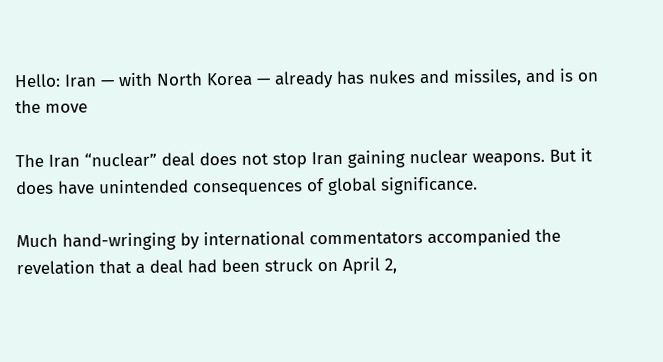Hello: Iran — with North Korea — already has nukes and missiles, and is on the move

The Iran “nuclear” deal does not stop Iran gaining nuclear weapons. But it does have unintended consequences of global significance.

Much hand-wringing by international commentators accompanied the revelation that a deal had been struck on April 2,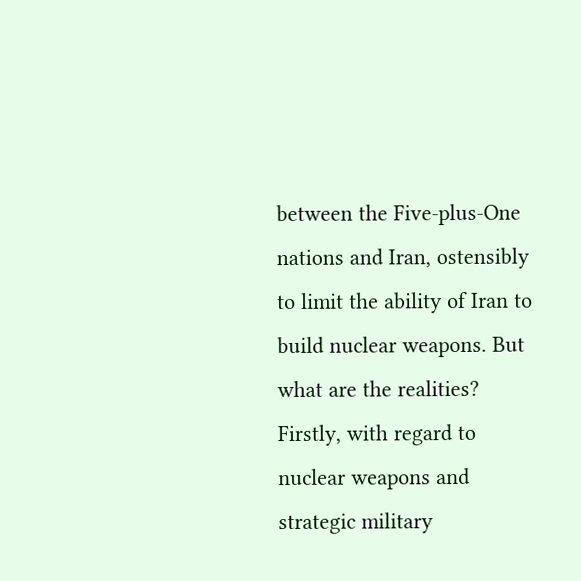between the Five-plus-One nations and Iran, ostensibly to limit the ability of Iran to build nuclear weapons. But what are the realities? Firstly, with regard to nuclear weapons and strategic military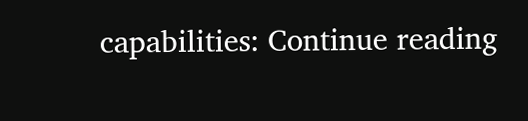capabilities: Continue reading